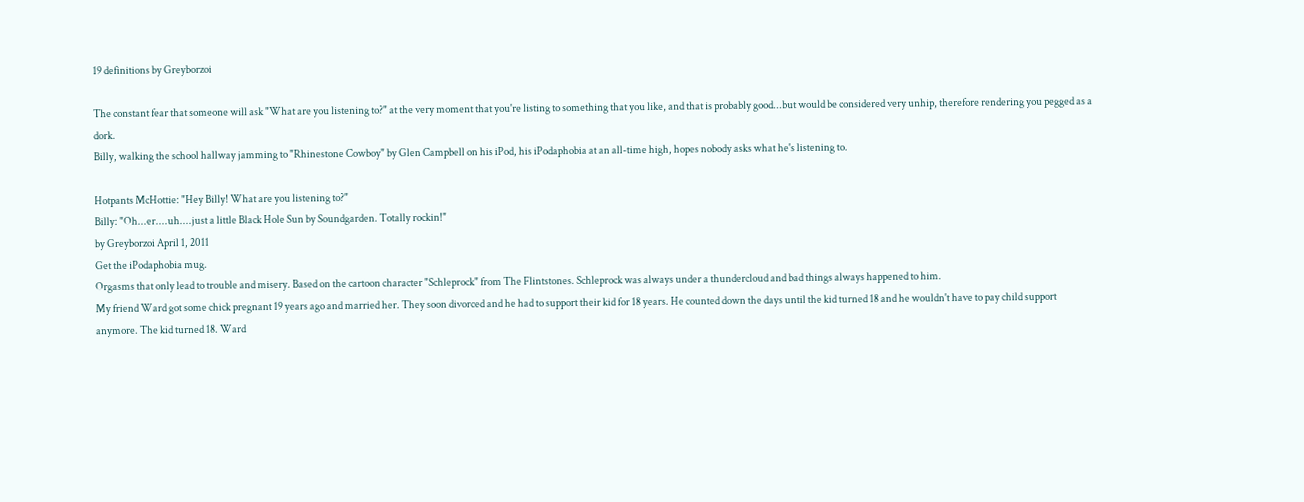19 definitions by Greyborzoi

The constant fear that someone will ask "What are you listening to?" at the very moment that you're listing to something that you like, and that is probably good...but would be considered very unhip, therefore rendering you pegged as a dork.
Billy, walking the school hallway jamming to "Rhinestone Cowboy" by Glen Campbell on his iPod, his iPodaphobia at an all-time high, hopes nobody asks what he's listening to.

Hotpants McHottie: "Hey Billy! What are you listening to?"
Billy: "Oh...er....uh....just a little Black Hole Sun by Soundgarden. Totally rockin!"
by Greyborzoi April 1, 2011
Get the iPodaphobia mug.
Orgasms that only lead to trouble and misery. Based on the cartoon character "Schleprock" from The Flintstones. Schleprock was always under a thundercloud and bad things always happened to him.
My friend Ward got some chick pregnant 19 years ago and married her. They soon divorced and he had to support their kid for 18 years. He counted down the days until the kid turned 18 and he wouldn't have to pay child support anymore. The kid turned 18. Ward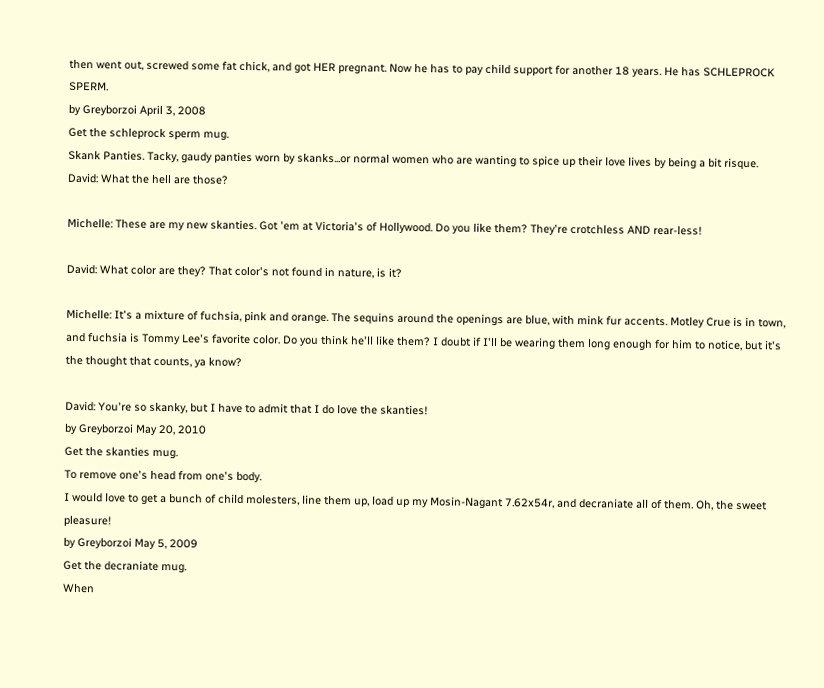then went out, screwed some fat chick, and got HER pregnant. Now he has to pay child support for another 18 years. He has SCHLEPROCK SPERM.
by Greyborzoi April 3, 2008
Get the schleprock sperm mug.
Skank Panties. Tacky, gaudy panties worn by skanks...or normal women who are wanting to spice up their love lives by being a bit risque.
David: What the hell are those?

Michelle: These are my new skanties. Got 'em at Victoria's of Hollywood. Do you like them? They're crotchless AND rear-less!

David: What color are they? That color's not found in nature, is it?

Michelle: It's a mixture of fuchsia, pink and orange. The sequins around the openings are blue, with mink fur accents. Motley Crue is in town, and fuchsia is Tommy Lee's favorite color. Do you think he'll like them? I doubt if I'll be wearing them long enough for him to notice, but it's the thought that counts, ya know?

David: You're so skanky, but I have to admit that I do love the skanties!
by Greyborzoi May 20, 2010
Get the skanties mug.
To remove one's head from one's body.
I would love to get a bunch of child molesters, line them up, load up my Mosin-Nagant 7.62x54r, and decraniate all of them. Oh, the sweet pleasure!
by Greyborzoi May 5, 2009
Get the decraniate mug.
When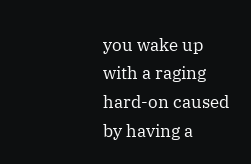you wake up with a raging hard-on caused by having a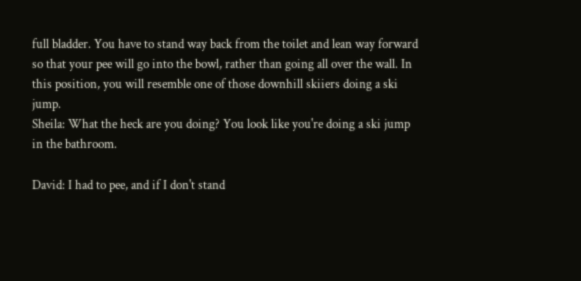full bladder. You have to stand way back from the toilet and lean way forward so that your pee will go into the bowl, rather than going all over the wall. In this position, you will resemble one of those downhill skiiers doing a ski jump.
Sheila: What the heck are you doing? You look like you're doing a ski jump in the bathroom.

David: I had to pee, and if I don't stand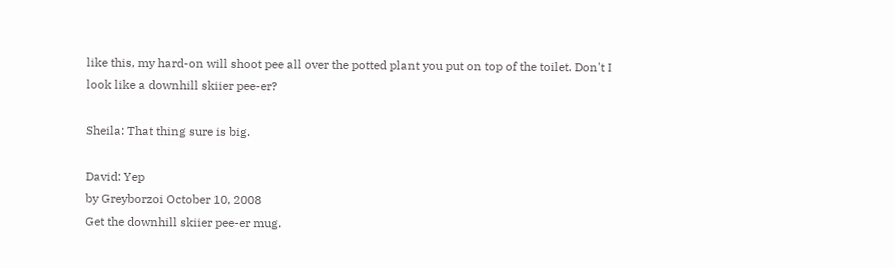like this, my hard-on will shoot pee all over the potted plant you put on top of the toilet. Don't I look like a downhill skiier pee-er?

Sheila: That thing sure is big.

David: Yep
by Greyborzoi October 10, 2008
Get the downhill skiier pee-er mug.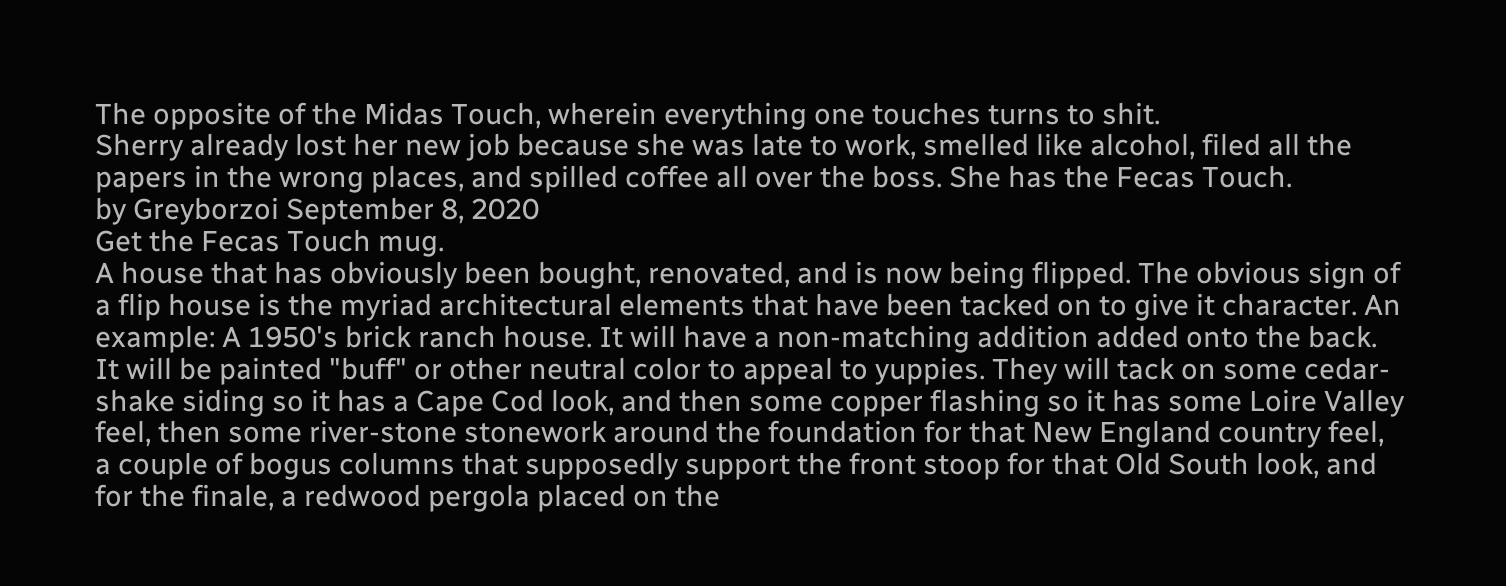The opposite of the Midas Touch, wherein everything one touches turns to shit.
Sherry already lost her new job because she was late to work, smelled like alcohol, filed all the papers in the wrong places, and spilled coffee all over the boss. She has the Fecas Touch.
by Greyborzoi September 8, 2020
Get the Fecas Touch mug.
A house that has obviously been bought, renovated, and is now being flipped. The obvious sign of a flip house is the myriad architectural elements that have been tacked on to give it character. An example: A 1950's brick ranch house. It will have a non-matching addition added onto the back. It will be painted "buff" or other neutral color to appeal to yuppies. They will tack on some cedar-shake siding so it has a Cape Cod look, and then some copper flashing so it has some Loire Valley feel, then some river-stone stonework around the foundation for that New England country feel, a couple of bogus columns that supposedly support the front stoop for that Old South look, and for the finale, a redwood pergola placed on the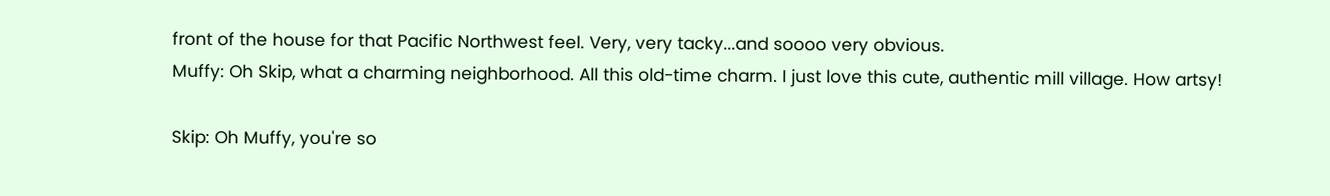front of the house for that Pacific Northwest feel. Very, very tacky...and soooo very obvious.
Muffy: Oh Skip, what a charming neighborhood. All this old-time charm. I just love this cute, authentic mill village. How artsy!

Skip: Oh Muffy, you're so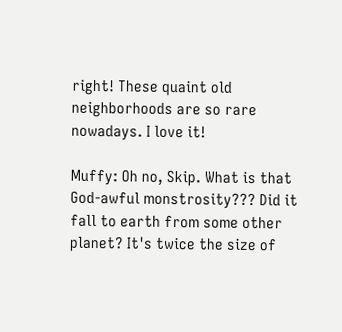right! These quaint old neighborhoods are so rare nowadays. I love it!

Muffy: Oh no, Skip. What is that God-awful monstrosity??? Did it fall to earth from some other planet? It's twice the size of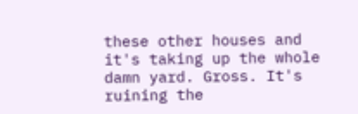these other houses and it's taking up the whole damn yard. Gross. It's ruining the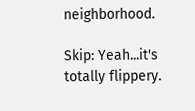neighborhood.

Skip: Yeah...it's totally flippery.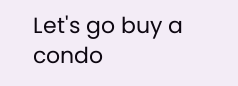Let's go buy a condo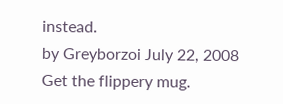instead.
by Greyborzoi July 22, 2008
Get the flippery mug.